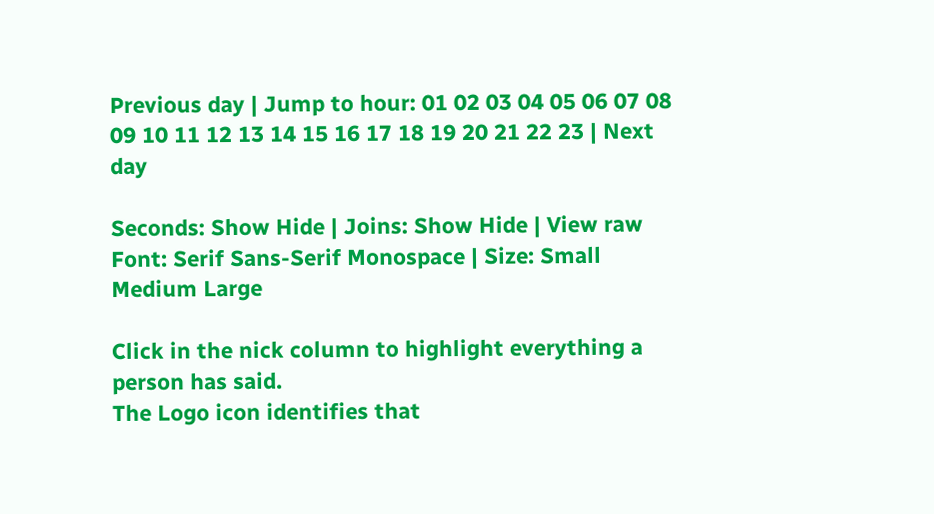Previous day | Jump to hour: 01 02 03 04 05 06 07 08 09 10 11 12 13 14 15 16 17 18 19 20 21 22 23 | Next day

Seconds: Show Hide | Joins: Show Hide | View raw
Font: Serif Sans-Serif Monospace | Size: Small Medium Large

Click in the nick column to highlight everything a person has said.
The Logo icon identifies that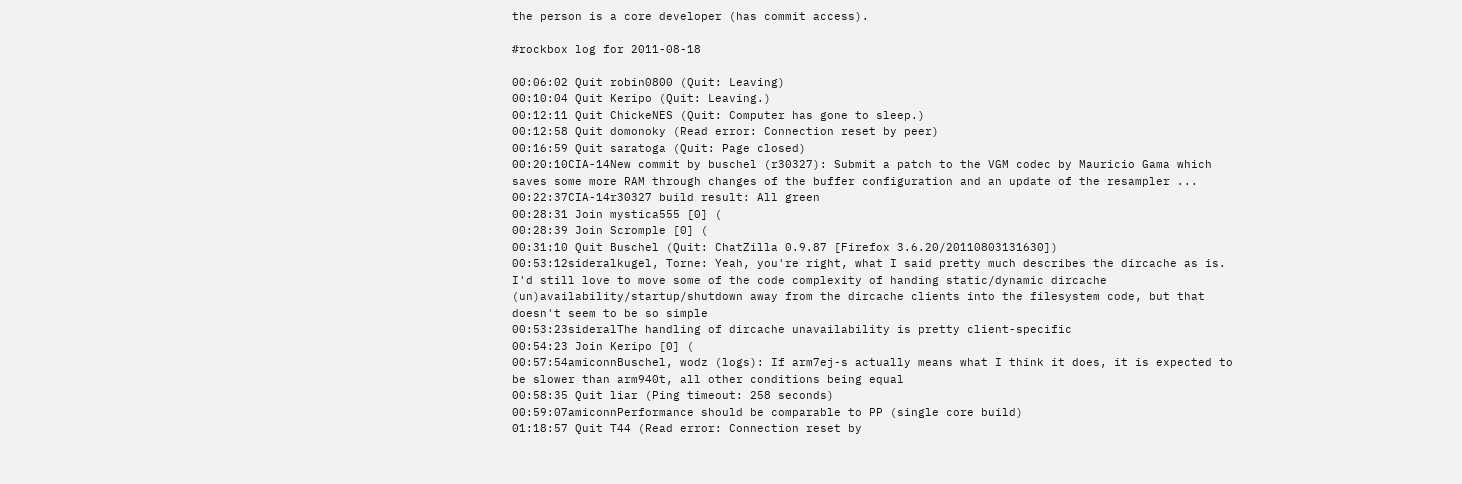the person is a core developer (has commit access).

#rockbox log for 2011-08-18

00:06:02 Quit robin0800 (Quit: Leaving)
00:10:04 Quit Keripo (Quit: Leaving.)
00:12:11 Quit ChickeNES (Quit: Computer has gone to sleep.)
00:12:58 Quit domonoky (Read error: Connection reset by peer)
00:16:59 Quit saratoga (Quit: Page closed)
00:20:10CIA-14New commit by buschel (r30327): Submit a patch to the VGM codec by Mauricio Gama which saves some more RAM through changes of the buffer configuration and an update of the resampler ...
00:22:37CIA-14r30327 build result: All green
00:28:31 Join mystica555 [0] (
00:28:39 Join Scromple [0] (
00:31:10 Quit Buschel (Quit: ChatZilla 0.9.87 [Firefox 3.6.20/20110803131630])
00:53:12sideralkugel, Torne: Yeah, you're right, what I said pretty much describes the dircache as is. I'd still love to move some of the code complexity of handing static/dynamic dircache (un)availability/startup/shutdown away from the dircache clients into the filesystem code, but that doesn't seem to be so simple
00:53:23sideralThe handling of dircache unavailability is pretty client-specific
00:54:23 Join Keripo [0] (
00:57:54amiconnBuschel, wodz (logs): If arm7ej-s actually means what I think it does, it is expected to be slower than arm940t, all other conditions being equal
00:58:35 Quit liar (Ping timeout: 258 seconds)
00:59:07amiconnPerformance should be comparable to PP (single core build)
01:18:57 Quit T44 (Read error: Connection reset by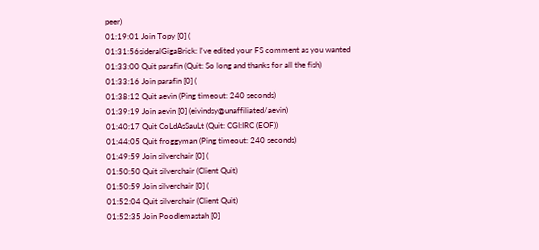peer)
01:19:01 Join Topy [0] (
01:31:56sideralGigaBrick: I've edited your FS comment as you wanted
01:33:00 Quit parafin (Quit: So long and thanks for all the fish)
01:33:16 Join parafin [0] (
01:38:12 Quit aevin (Ping timeout: 240 seconds)
01:39:19 Join aevin [0] (eivindsy@unaffiliated/aevin)
01:40:17 Quit CoLdAsSauLt (Quit: CGI:IRC (EOF))
01:44:05 Quit froggyman (Ping timeout: 240 seconds)
01:49:59 Join silverchair [0] (
01:50:50 Quit silverchair (Client Quit)
01:50:59 Join silverchair [0] (
01:52:04 Quit silverchair (Client Quit)
01:52:35 Join Poodlemastah [0]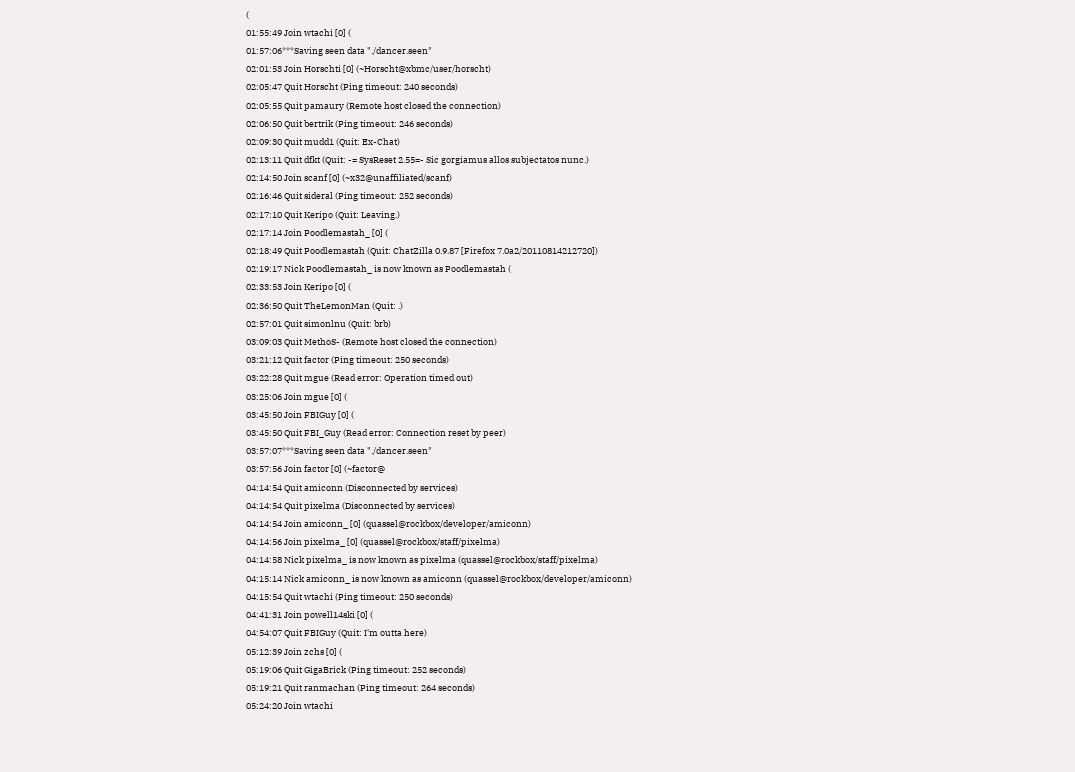(
01:55:49 Join wtachi [0] (
01:57:06***Saving seen data "./dancer.seen"
02:01:53 Join Horschti [0] (~Horscht@xbmc/user/horscht)
02:05:47 Quit Horscht (Ping timeout: 240 seconds)
02:05:55 Quit pamaury (Remote host closed the connection)
02:06:50 Quit bertrik (Ping timeout: 246 seconds)
02:09:30 Quit mudd1 (Quit: Ex-Chat)
02:13:11 Quit dfkt (Quit: -= SysReset 2.55=- Sic gorgiamus allos subjectatos nunc.)
02:14:50 Join scanf [0] (~x32@unaffiliated/scanf)
02:16:46 Quit sideral (Ping timeout: 252 seconds)
02:17:10 Quit Keripo (Quit: Leaving.)
02:17:14 Join Poodlemastah_ [0] (
02:18:49 Quit Poodlemastah (Quit: ChatZilla 0.9.87 [Firefox 7.0a2/20110814212720])
02:19:17 Nick Poodlemastah_ is now known as Poodlemastah (
02:33:53 Join Keripo [0] (
02:36:50 Quit TheLemonMan (Quit: .)
02:57:01 Quit simonlnu (Quit: brb)
03:09:03 Quit MethoS- (Remote host closed the connection)
03:21:12 Quit factor (Ping timeout: 250 seconds)
03:22:28 Quit mgue (Read error: Operation timed out)
03:25:06 Join mgue [0] (
03:45:50 Join FBIGuy [0] (
03:45:50 Quit FBI_Guy (Read error: Connection reset by peer)
03:57:07***Saving seen data "./dancer.seen"
03:57:56 Join factor [0] (~factor@
04:14:54 Quit amiconn (Disconnected by services)
04:14:54 Quit pixelma (Disconnected by services)
04:14:54 Join amiconn_ [0] (quassel@rockbox/developer/amiconn)
04:14:56 Join pixelma_ [0] (quassel@rockbox/staff/pixelma)
04:14:58 Nick pixelma_ is now known as pixelma (quassel@rockbox/staff/pixelma)
04:15:14 Nick amiconn_ is now known as amiconn (quassel@rockbox/developer/amiconn)
04:15:54 Quit wtachi (Ping timeout: 250 seconds)
04:41:31 Join powell14ski [0] (
04:54:07 Quit FBIGuy (Quit: I'm outta here)
05:12:39 Join zchs [0] (
05:19:06 Quit GigaBrick (Ping timeout: 252 seconds)
05:19:21 Quit ranmachan (Ping timeout: 264 seconds)
05:24:20 Join wtachi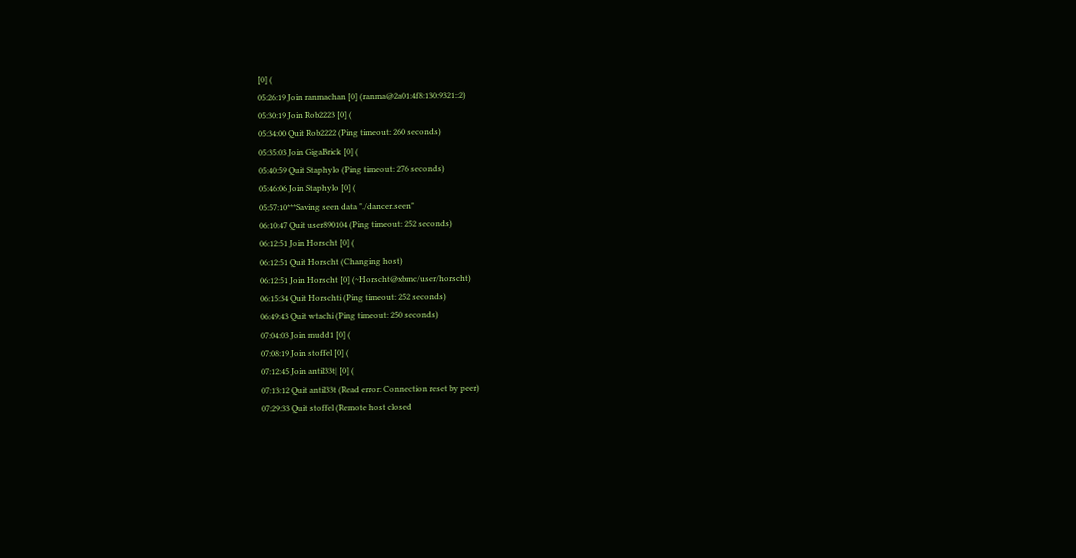[0] (
05:26:19 Join ranmachan [0] (ranma@2a01:4f8:130:9321::2)
05:30:19 Join Rob2223 [0] (
05:34:00 Quit Rob2222 (Ping timeout: 260 seconds)
05:35:03 Join GigaBrick [0] (
05:40:59 Quit Staphylo (Ping timeout: 276 seconds)
05:46:06 Join Staphylo [0] (
05:57:10***Saving seen data "./dancer.seen"
06:10:47 Quit user890104 (Ping timeout: 252 seconds)
06:12:51 Join Horscht [0] (
06:12:51 Quit Horscht (Changing host)
06:12:51 Join Horscht [0] (~Horscht@xbmc/user/horscht)
06:15:34 Quit Horschti (Ping timeout: 252 seconds)
06:49:43 Quit wtachi (Ping timeout: 250 seconds)
07:04:03 Join mudd1 [0] (
07:08:19 Join stoffel [0] (
07:12:45 Join antil33t| [0] (
07:13:12 Quit antil33t (Read error: Connection reset by peer)
07:29:33 Quit stoffel (Remote host closed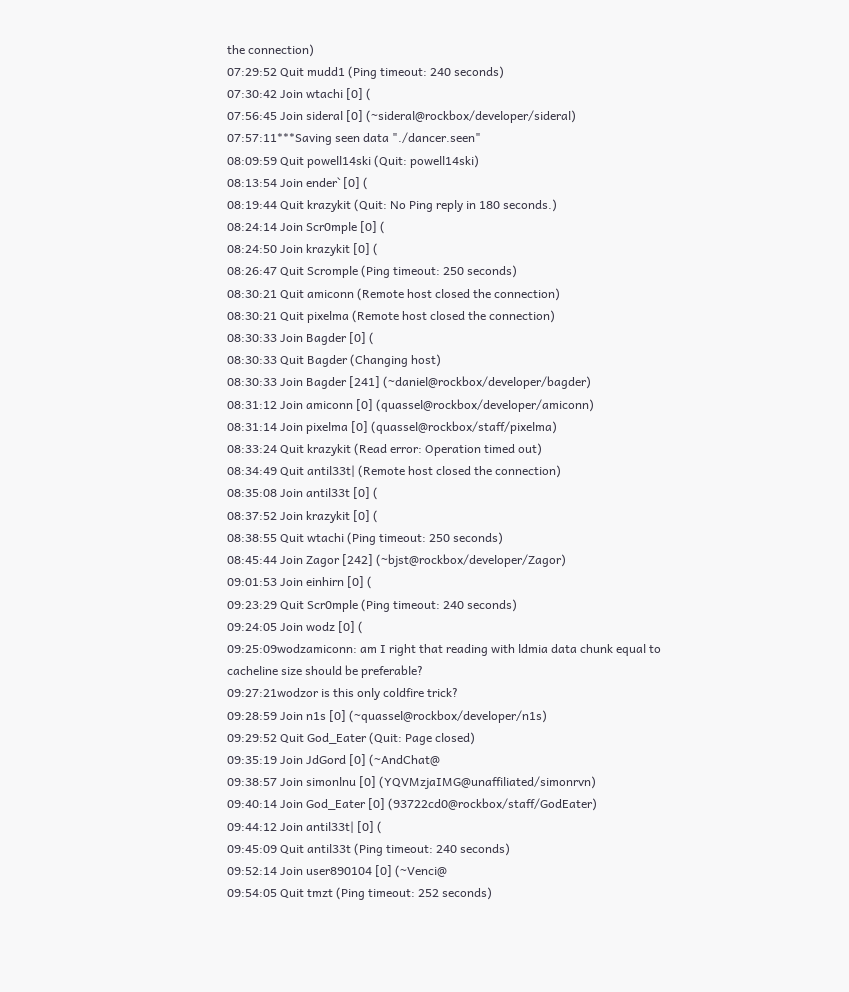the connection)
07:29:52 Quit mudd1 (Ping timeout: 240 seconds)
07:30:42 Join wtachi [0] (
07:56:45 Join sideral [0] (~sideral@rockbox/developer/sideral)
07:57:11***Saving seen data "./dancer.seen"
08:09:59 Quit powell14ski (Quit: powell14ski)
08:13:54 Join ender` [0] (
08:19:44 Quit krazykit (Quit: No Ping reply in 180 seconds.)
08:24:14 Join Scr0mple [0] (
08:24:50 Join krazykit [0] (
08:26:47 Quit Scromple (Ping timeout: 250 seconds)
08:30:21 Quit amiconn (Remote host closed the connection)
08:30:21 Quit pixelma (Remote host closed the connection)
08:30:33 Join Bagder [0] (
08:30:33 Quit Bagder (Changing host)
08:30:33 Join Bagder [241] (~daniel@rockbox/developer/bagder)
08:31:12 Join amiconn [0] (quassel@rockbox/developer/amiconn)
08:31:14 Join pixelma [0] (quassel@rockbox/staff/pixelma)
08:33:24 Quit krazykit (Read error: Operation timed out)
08:34:49 Quit antil33t| (Remote host closed the connection)
08:35:08 Join antil33t [0] (
08:37:52 Join krazykit [0] (
08:38:55 Quit wtachi (Ping timeout: 250 seconds)
08:45:44 Join Zagor [242] (~bjst@rockbox/developer/Zagor)
09:01:53 Join einhirn [0] (
09:23:29 Quit Scr0mple (Ping timeout: 240 seconds)
09:24:05 Join wodz [0] (
09:25:09wodzamiconn: am I right that reading with ldmia data chunk equal to cacheline size should be preferable?
09:27:21wodzor is this only coldfire trick?
09:28:59 Join n1s [0] (~quassel@rockbox/developer/n1s)
09:29:52 Quit God_Eater (Quit: Page closed)
09:35:19 Join JdGord [0] (~AndChat@
09:38:57 Join simonlnu [0] (YQVMzjaIMG@unaffiliated/simonrvn)
09:40:14 Join God_Eater [0] (93722cd0@rockbox/staff/GodEater)
09:44:12 Join antil33t| [0] (
09:45:09 Quit antil33t (Ping timeout: 240 seconds)
09:52:14 Join user890104 [0] (~Venci@
09:54:05 Quit tmzt (Ping timeout: 252 seconds)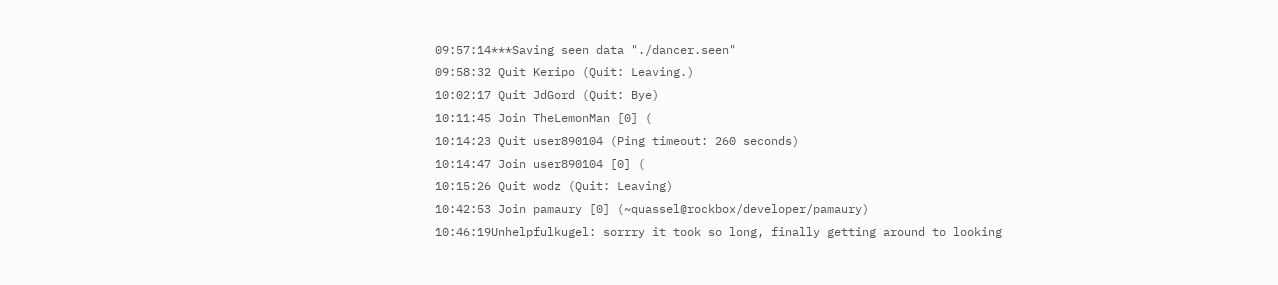09:57:14***Saving seen data "./dancer.seen"
09:58:32 Quit Keripo (Quit: Leaving.)
10:02:17 Quit JdGord (Quit: Bye)
10:11:45 Join TheLemonMan [0] (
10:14:23 Quit user890104 (Ping timeout: 260 seconds)
10:14:47 Join user890104 [0] (
10:15:26 Quit wodz (Quit: Leaving)
10:42:53 Join pamaury [0] (~quassel@rockbox/developer/pamaury)
10:46:19Unhelpfulkugel: sorrry it took so long, finally getting around to looking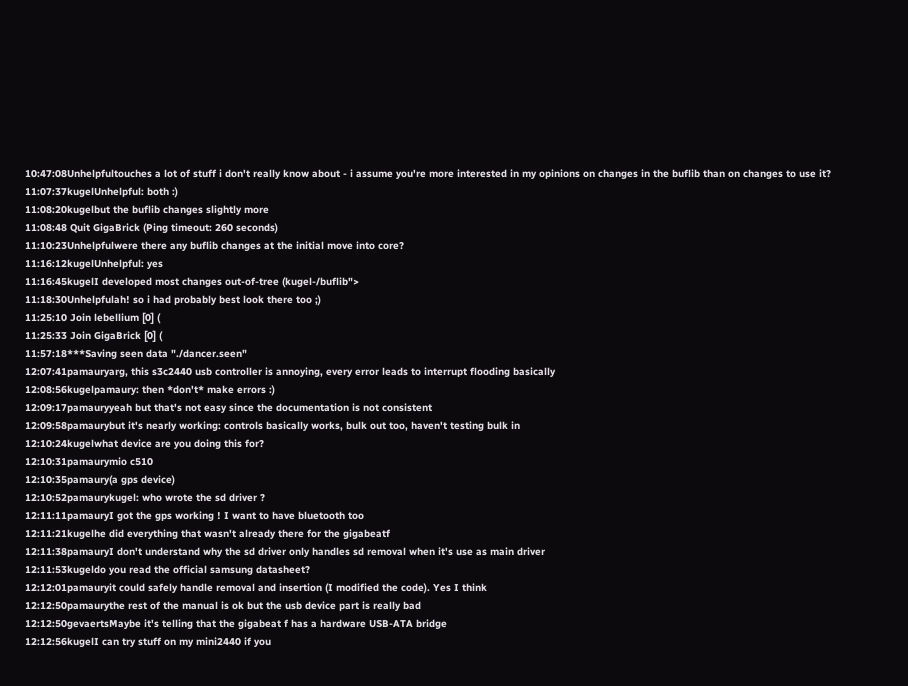10:47:08Unhelpfultouches a lot of stuff i don't really know about - i assume you're more interested in my opinions on changes in the buflib than on changes to use it?
11:07:37kugelUnhelpful: both :)
11:08:20kugelbut the buflib changes slightly more
11:08:48 Quit GigaBrick (Ping timeout: 260 seconds)
11:10:23Unhelpfulwere there any buflib changes at the initial move into core?
11:16:12kugelUnhelpful: yes
11:16:45kugelI developed most changes out-of-tree (kugel-/buflib">
11:18:30Unhelpfulah! so i had probably best look there too ;)
11:25:10 Join lebellium [0] (
11:25:33 Join GigaBrick [0] (
11:57:18***Saving seen data "./dancer.seen"
12:07:41pamauryarg, this s3c2440 usb controller is annoying, every error leads to interrupt flooding basically
12:08:56kugelpamaury: then *don't* make errors :)
12:09:17pamauryyeah but that's not easy since the documentation is not consistent
12:09:58pamaurybut it's nearly working: controls basically works, bulk out too, haven't testing bulk in
12:10:24kugelwhat device are you doing this for?
12:10:31pamaurymio c510
12:10:35pamaury(a gps device)
12:10:52pamaurykugel: who wrote the sd driver ?
12:11:11pamauryI got the gps working ! I want to have bluetooth too
12:11:21kugelhe did everything that wasn't already there for the gigabeatf
12:11:38pamauryI don't understand why the sd driver only handles sd removal when it's use as main driver
12:11:53kugeldo you read the official samsung datasheet?
12:12:01pamauryit could safely handle removal and insertion (I modified the code). Yes I think
12:12:50pamaurythe rest of the manual is ok but the usb device part is really bad
12:12:50gevaertsMaybe it's telling that the gigabeat f has a hardware USB-ATA bridge
12:12:56kugelI can try stuff on my mini2440 if you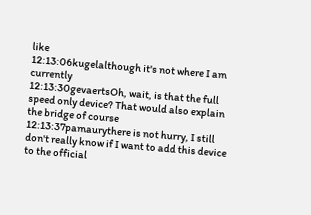like
12:13:06kugelalthough it's not where I am currently
12:13:30gevaertsOh, wait, is that the full speed only device? That would also explain the bridge of course
12:13:37pamaurythere is not hurry, I still don't really know if I want to add this device to the official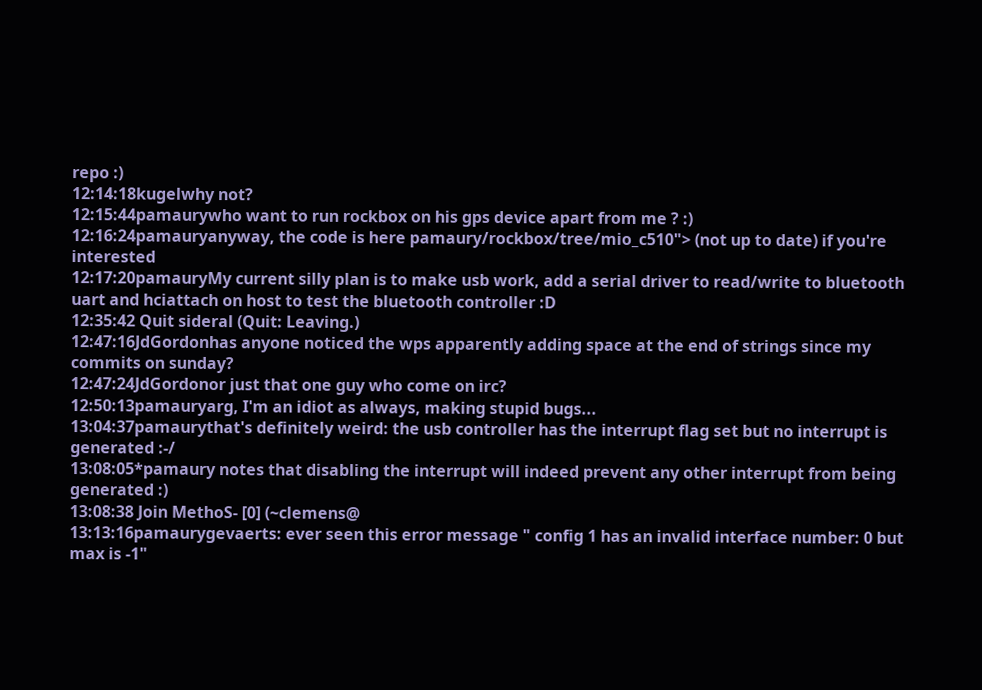repo :)
12:14:18kugelwhy not?
12:15:44pamaurywho want to run rockbox on his gps device apart from me ? :)
12:16:24pamauryanyway, the code is here pamaury/rockbox/tree/mio_c510"> (not up to date) if you're interested
12:17:20pamauryMy current silly plan is to make usb work, add a serial driver to read/write to bluetooth uart and hciattach on host to test the bluetooth controller :D
12:35:42 Quit sideral (Quit: Leaving.)
12:47:16JdGordonhas anyone noticed the wps apparently adding space at the end of strings since my commits on sunday?
12:47:24JdGordonor just that one guy who come on irc?
12:50:13pamauryarg, I'm an idiot as always, making stupid bugs...
13:04:37pamaurythat's definitely weird: the usb controller has the interrupt flag set but no interrupt is generated :-/
13:08:05*pamaury notes that disabling the interrupt will indeed prevent any other interrupt from being generated :)
13:08:38 Join MethoS- [0] (~clemens@
13:13:16pamaurygevaerts: ever seen this error message " config 1 has an invalid interface number: 0 but max is -1"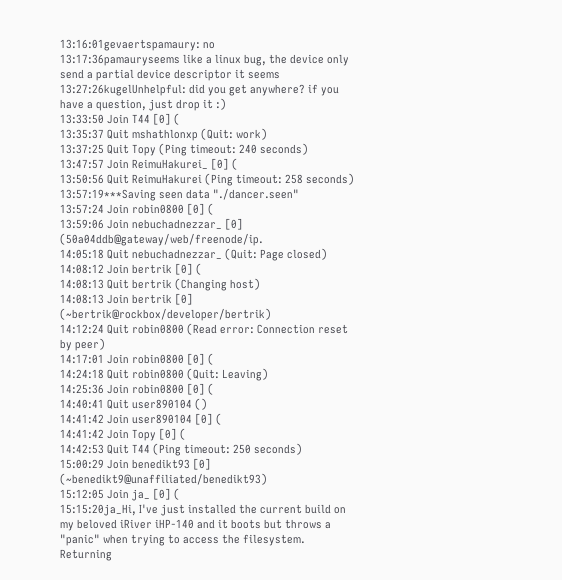13:16:01gevaertspamaury: no
13:17:36pamauryseems like a linux bug, the device only send a partial device descriptor it seems
13:27:26kugelUnhelpful: did you get anywhere? if you have a question, just drop it :)
13:33:50 Join T44 [0] (
13:35:37 Quit mshathlonxp (Quit: work)
13:37:25 Quit Topy (Ping timeout: 240 seconds)
13:47:57 Join ReimuHakurei_ [0] (
13:50:56 Quit ReimuHakurei (Ping timeout: 258 seconds)
13:57:19***Saving seen data "./dancer.seen"
13:57:24 Join robin0800 [0] (
13:59:06 Join nebuchadnezzar_ [0] (50a04ddb@gateway/web/freenode/ip.
14:05:18 Quit nebuchadnezzar_ (Quit: Page closed)
14:08:12 Join bertrik [0] (
14:08:13 Quit bertrik (Changing host)
14:08:13 Join bertrik [0] (~bertrik@rockbox/developer/bertrik)
14:12:24 Quit robin0800 (Read error: Connection reset by peer)
14:17:01 Join robin0800 [0] (
14:24:18 Quit robin0800 (Quit: Leaving)
14:25:36 Join robin0800 [0] (
14:40:41 Quit user890104 ()
14:41:42 Join user890104 [0] (
14:41:42 Join Topy [0] (
14:42:53 Quit T44 (Ping timeout: 250 seconds)
15:00:29 Join benedikt93 [0] (~benedikt9@unaffiliated/benedikt93)
15:12:05 Join ja_ [0] (
15:15:20ja_Hi, I've just installed the current build on my beloved iRiver iHP-140 and it boots but throws a "panic" when trying to access the filesystem. Returning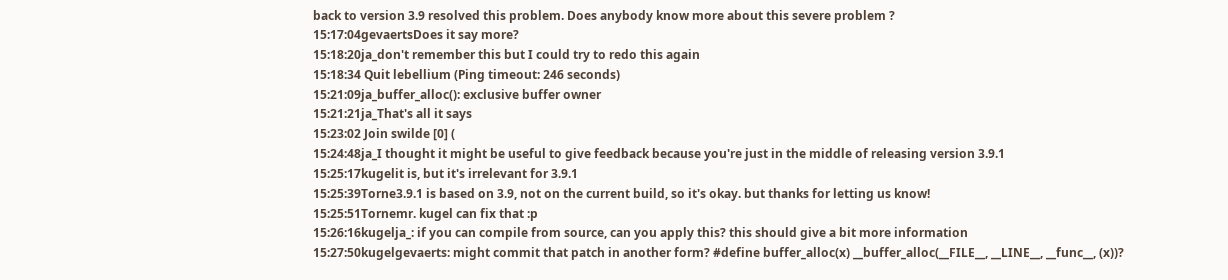back to version 3.9 resolved this problem. Does anybody know more about this severe problem ?
15:17:04gevaertsDoes it say more?
15:18:20ja_don't remember this but I could try to redo this again
15:18:34 Quit lebellium (Ping timeout: 246 seconds)
15:21:09ja_buffer_alloc(): exclusive buffer owner
15:21:21ja_That's all it says
15:23:02 Join swilde [0] (
15:24:48ja_I thought it might be useful to give feedback because you're just in the middle of releasing version 3.9.1
15:25:17kugelit is, but it's irrelevant for 3.9.1
15:25:39Torne3.9.1 is based on 3.9, not on the current build, so it's okay. but thanks for letting us know!
15:25:51Tornemr. kugel can fix that :p
15:26:16kugelja_: if you can compile from source, can you apply this? this should give a bit more information
15:27:50kugelgevaerts: might commit that patch in another form? #define buffer_alloc(x) __buffer_alloc(__FILE__, __LINE__, __func__, (x))?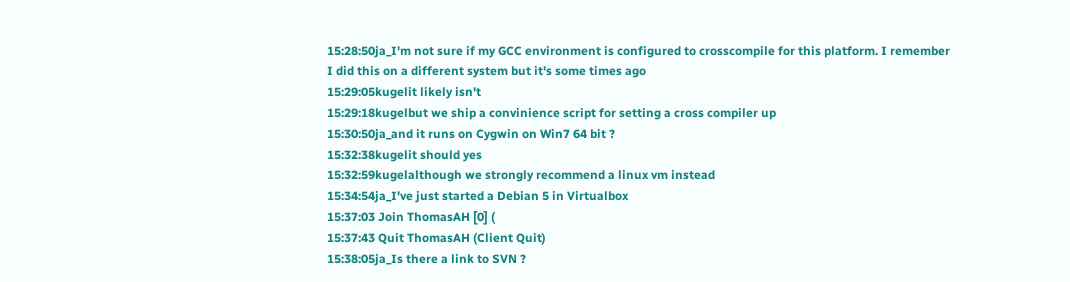15:28:50ja_I'm not sure if my GCC environment is configured to crosscompile for this platform. I remember I did this on a different system but it's some times ago
15:29:05kugelit likely isn't
15:29:18kugelbut we ship a convinience script for setting a cross compiler up
15:30:50ja_and it runs on Cygwin on Win7 64 bit ?
15:32:38kugelit should yes
15:32:59kugelalthough we strongly recommend a linux vm instead
15:34:54ja_I've just started a Debian 5 in Virtualbox
15:37:03 Join ThomasAH [0] (
15:37:43 Quit ThomasAH (Client Quit)
15:38:05ja_Is there a link to SVN ?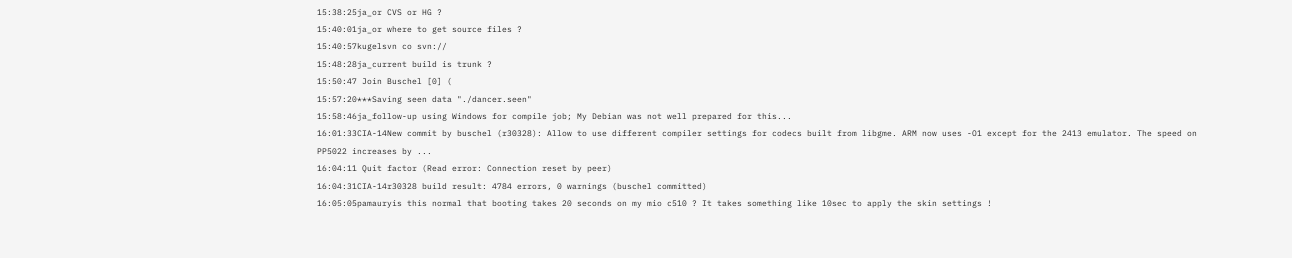15:38:25ja_or CVS or HG ?
15:40:01ja_or where to get source files ?
15:40:57kugelsvn co svn://
15:48:28ja_current build is trunk ?
15:50:47 Join Buschel [0] (
15:57:20***Saving seen data "./dancer.seen"
15:58:46ja_follow-up using Windows for compile job; My Debian was not well prepared for this...
16:01:33CIA-14New commit by buschel (r30328): Allow to use different compiler settings for codecs built from libgme. ARM now uses -O1 except for the 2413 emulator. The speed on PP5022 increases by ...
16:04:11 Quit factor (Read error: Connection reset by peer)
16:04:31CIA-14r30328 build result: 4784 errors, 0 warnings (buschel committed)
16:05:05pamauryis this normal that booting takes 20 seconds on my mio c510 ? It takes something like 10sec to apply the skin settings !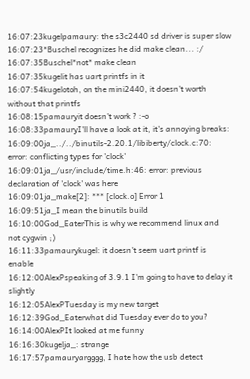16:07:23kugelpamaury: the s3c2440 sd driver is super slow
16:07:23*Buschel recognizes he did make clean... :/
16:07:35Buschel*not* make clean
16:07:35kugelit has uart printfs in it
16:07:54kugelotoh, on the mini2440, it doesn't worth without that printfs
16:08:15pamauryit doesn't work ? :-o
16:08:33pamauryI'll have a look at it, it's annoying breaks:
16:09:00ja_../../binutils-2.20.1/libiberty/clock.c:70: error: conflicting types for 'clock'
16:09:01ja_/usr/include/time.h:46: error: previous declaration of 'clock' was here
16:09:01ja_make[2]: *** [clock.o] Error 1
16:09:51ja_I mean the binutils build
16:10:00God_EaterThis is why we recommend linux and not cygwin ;)
16:11:33pamaurykugel: it doesn't seem uart printf is enable
16:12:00AlexPspeaking of 3.9.1 I'm going to have to delay it slightly
16:12:05AlexPTuesday is my new target
16:12:39God_Eaterwhat did Tuesday ever do to you?
16:14:00AlexPIt looked at me funny
16:16:30kugelja_: strange
16:17:57pamauryargggg, I hate how the usb detect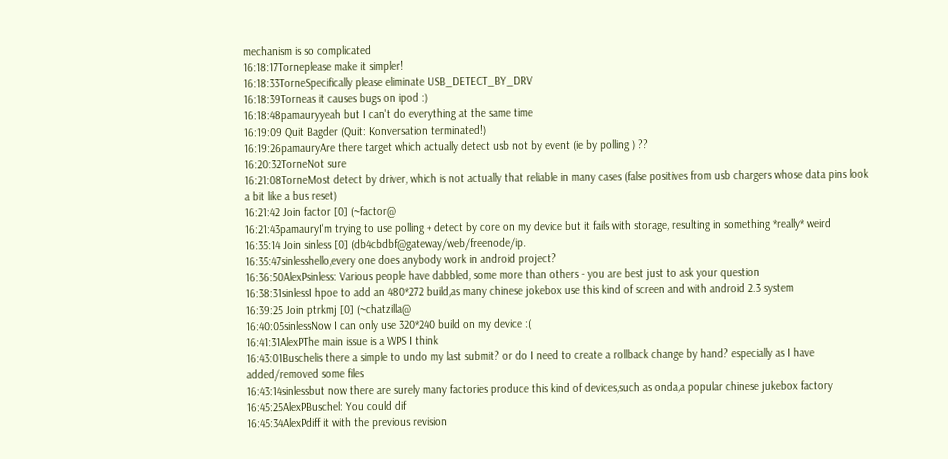mechanism is so complicated
16:18:17Torneplease make it simpler!
16:18:33TorneSpecifically please eliminate USB_DETECT_BY_DRV
16:18:39Torneas it causes bugs on ipod :)
16:18:48pamauryyeah but I can't do everything at the same time
16:19:09 Quit Bagder (Quit: Konversation terminated!)
16:19:26pamauryAre there target which actually detect usb not by event (ie by polling ) ??
16:20:32TorneNot sure
16:21:08TorneMost detect by driver, which is not actually that reliable in many cases (false positives from usb chargers whose data pins look a bit like a bus reset)
16:21:42 Join factor [0] (~factor@
16:21:43pamauryI'm trying to use polling + detect by core on my device but it fails with storage, resulting in something *really* weird
16:35:14 Join sinless [0] (db4cbdbf@gateway/web/freenode/ip.
16:35:47sinlesshello,every one does anybody work in android project?
16:36:50AlexPsinless: Various people have dabbled, some more than others - you are best just to ask your question
16:38:31sinlessI hpoe to add an 480*272 build,as many chinese jokebox use this kind of screen and with android 2.3 system
16:39:25 Join ptrkmj [0] (~chatzilla@
16:40:05sinlessNow I can only use 320*240 build on my device :(
16:41:31AlexPThe main issue is a WPS I think
16:43:01Buschelis there a simple to undo my last submit? or do I need to create a rollback change by hand? especially as I have added/removed some files
16:43:14sinlessbut now there are surely many factories produce this kind of devices,such as onda,a popular chinese jukebox factory
16:45:25AlexPBuschel: You could dif
16:45:34AlexPdiff it with the previous revision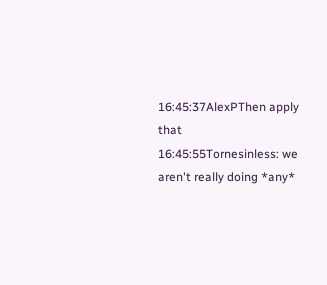16:45:37AlexPThen apply that
16:45:55Tornesinless: we aren't really doing *any*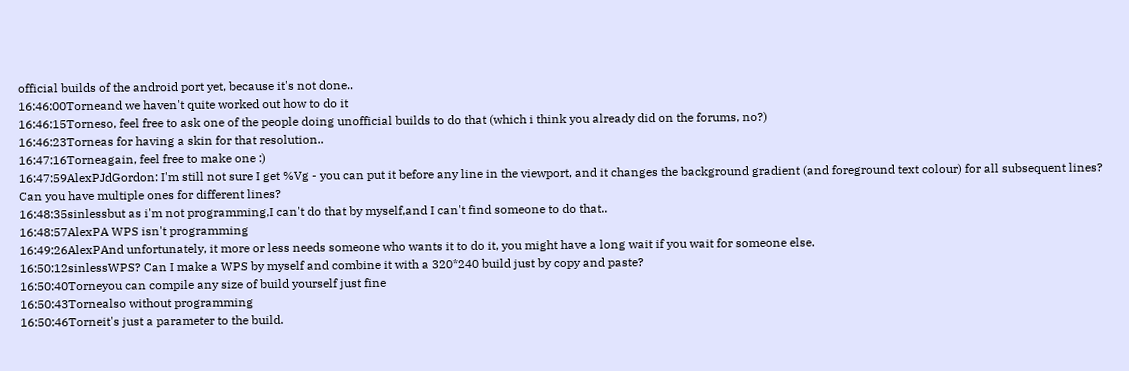official builds of the android port yet, because it's not done..
16:46:00Torneand we haven't quite worked out how to do it
16:46:15Torneso, feel free to ask one of the people doing unofficial builds to do that (which i think you already did on the forums, no?)
16:46:23Torneas for having a skin for that resolution..
16:47:16Torneagain, feel free to make one :)
16:47:59AlexPJdGordon: I'm still not sure I get %Vg - you can put it before any line in the viewport, and it changes the background gradient (and foreground text colour) for all subsequent lines? Can you have multiple ones for different lines?
16:48:35sinlessbut as i'm not programming,I can't do that by myself,and I can't find someone to do that..
16:48:57AlexPA WPS isn't programming
16:49:26AlexPAnd unfortunately, it more or less needs someone who wants it to do it, you might have a long wait if you wait for someone else.
16:50:12sinlessWPS? Can I make a WPS by myself and combine it with a 320*240 build just by copy and paste?
16:50:40Torneyou can compile any size of build yourself just fine
16:50:43Tornealso without programming
16:50:46Torneit's just a parameter to the build.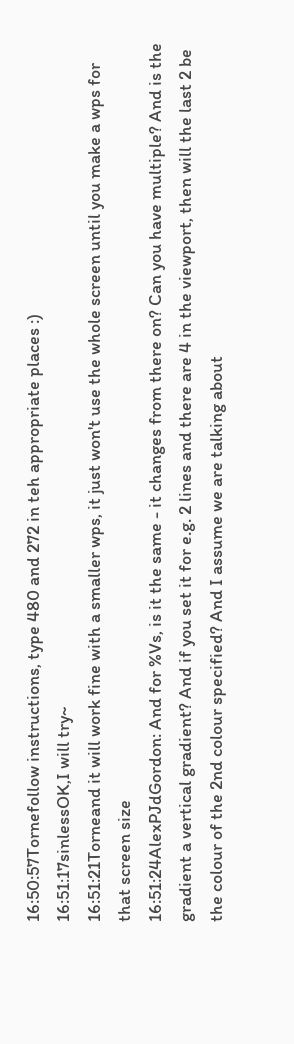16:50:57Tornefollow instructions, type 480 and 272 in teh appropriate places :)
16:51:17sinlessOK,I will try~
16:51:21Torneand it will work fine with a smaller wps, it just won't use the whole screen until you make a wps for that screen size
16:51:24AlexPJdGordon: And for %Vs, is it the same - it changes from there on? Can you have multiple? And is the gradient a vertical gradient? And if you set it for e.g. 2 lines and there are 4 in the viewport, then will the last 2 be the colour of the 2nd colour specified? And I assume we are talking about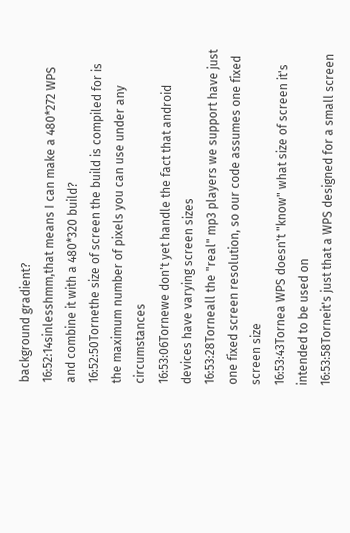background gradient?
16:52:14sinlesshmm,that means I can make a 480*272 WPS and combine it with a 480*320 build?
16:52:50Tornethe size of screen the build is compiled for is the maximum number of pixels you can use under any circumstances
16:53:06Tornewe don't yet handle the fact that android devices have varying screen sizes
16:53:28Torneall the "real" mp3 players we support have just one fixed screen resolution, so our code assumes one fixed screen size
16:53:43Tornea WPS doesn't "know" what size of screen it's intended to be used on
16:53:58Torneit's just that a WPS designed for a small screen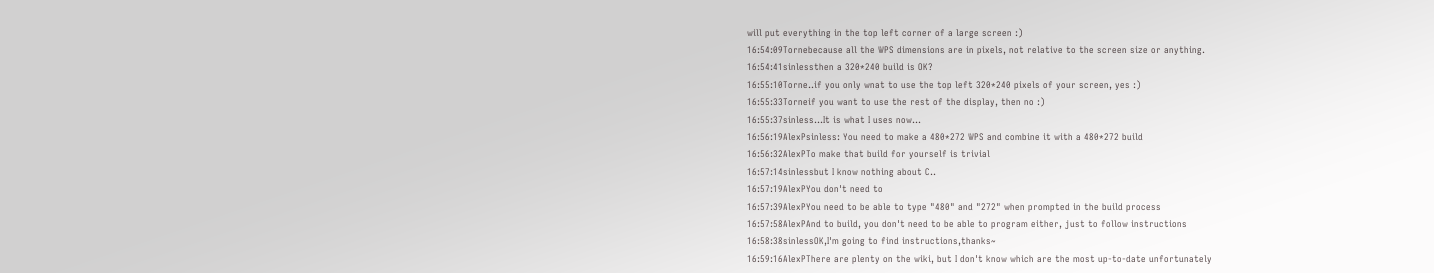will put everything in the top left corner of a large screen :)
16:54:09Tornebecause all the WPS dimensions are in pixels, not relative to the screen size or anything.
16:54:41sinlessthen a 320*240 build is OK?
16:55:10Torne..if you only wnat to use the top left 320*240 pixels of your screen, yes :)
16:55:33Torneif you want to use the rest of the display, then no :)
16:55:37sinless...It is what I uses now...
16:56:19AlexPsinless: You need to make a 480*272 WPS and combine it with a 480*272 build
16:56:32AlexPTo make that build for yourself is trivial
16:57:14sinlessbut I know nothing about C..
16:57:19AlexPYou don't need to
16:57:39AlexPYou need to be able to type "480" and "272" when prompted in the build process
16:57:58AlexPAnd to build, you don't need to be able to program either, just to follow instructions
16:58:38sinlessOK,I'm going to find instructions,thanks~
16:59:16AlexPThere are plenty on the wiki, but I don't know which are the most up-to-date unfortunately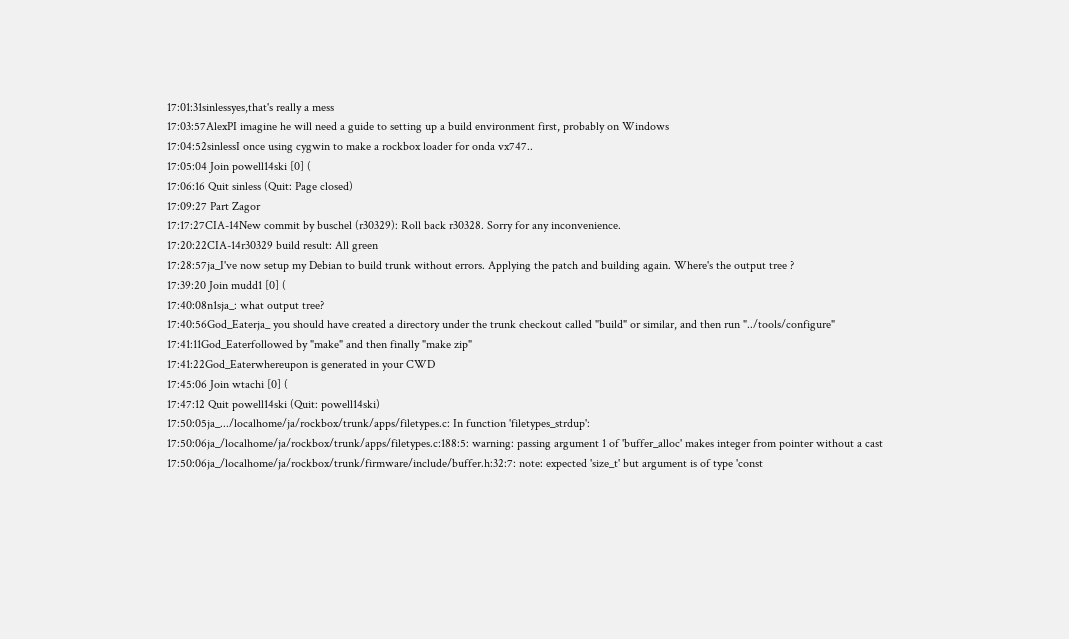17:01:31sinlessyes,that's really a mess
17:03:57AlexPI imagine he will need a guide to setting up a build environment first, probably on Windows
17:04:52sinlessI once using cygwin to make a rockbox loader for onda vx747..
17:05:04 Join powell14ski [0] (
17:06:16 Quit sinless (Quit: Page closed)
17:09:27 Part Zagor
17:17:27CIA-14New commit by buschel (r30329): Roll back r30328. Sorry for any inconvenience.
17:20:22CIA-14r30329 build result: All green
17:28:57ja_I've now setup my Debian to build trunk without errors. Applying the patch and building again. Where's the output tree ?
17:39:20 Join mudd1 [0] (
17:40:08n1sja_: what output tree?
17:40:56God_Eaterja_ you should have created a directory under the trunk checkout called "build" or similar, and then run "../tools/configure"
17:41:11God_Eaterfollowed by "make" and then finally "make zip"
17:41:22God_Eaterwhereupon is generated in your CWD
17:45:06 Join wtachi [0] (
17:47:12 Quit powell14ski (Quit: powell14ski)
17:50:05ja_.../localhome/ja/rockbox/trunk/apps/filetypes.c: In function 'filetypes_strdup':
17:50:06ja_/localhome/ja/rockbox/trunk/apps/filetypes.c:188:5: warning: passing argument 1 of 'buffer_alloc' makes integer from pointer without a cast
17:50:06ja_/localhome/ja/rockbox/trunk/firmware/include/buffer.h:32:7: note: expected 'size_t' but argument is of type 'const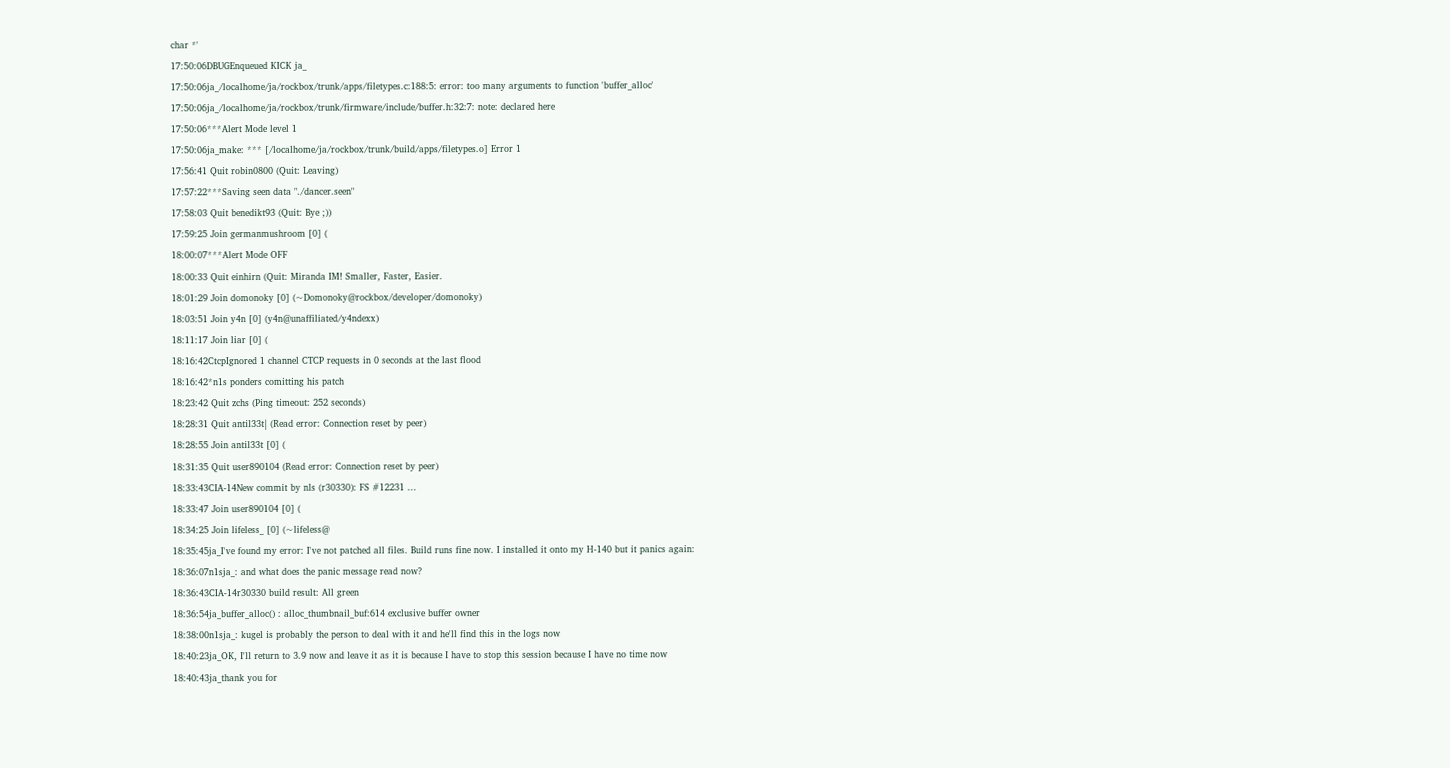char *'
17:50:06DBUGEnqueued KICK ja_
17:50:06ja_/localhome/ja/rockbox/trunk/apps/filetypes.c:188:5: error: too many arguments to function 'buffer_alloc'
17:50:06ja_/localhome/ja/rockbox/trunk/firmware/include/buffer.h:32:7: note: declared here
17:50:06***Alert Mode level 1
17:50:06ja_make: *** [/localhome/ja/rockbox/trunk/build/apps/filetypes.o] Error 1
17:56:41 Quit robin0800 (Quit: Leaving)
17:57:22***Saving seen data "./dancer.seen"
17:58:03 Quit benedikt93 (Quit: Bye ;))
17:59:25 Join germanmushroom [0] (
18:00:07***Alert Mode OFF
18:00:33 Quit einhirn (Quit: Miranda IM! Smaller, Faster, Easier.
18:01:29 Join domonoky [0] (~Domonoky@rockbox/developer/domonoky)
18:03:51 Join y4n [0] (y4n@unaffiliated/y4ndexx)
18:11:17 Join liar [0] (
18:16:42CtcpIgnored 1 channel CTCP requests in 0 seconds at the last flood
18:16:42*n1s ponders comitting his patch
18:23:42 Quit zchs (Ping timeout: 252 seconds)
18:28:31 Quit antil33t| (Read error: Connection reset by peer)
18:28:55 Join antil33t [0] (
18:31:35 Quit user890104 (Read error: Connection reset by peer)
18:33:43CIA-14New commit by nls (r30330): FS #12231 ...
18:33:47 Join user890104 [0] (
18:34:25 Join lifeless_ [0] (~lifeless@
18:35:45ja_I've found my error: I've not patched all files. Build runs fine now. I installed it onto my H-140 but it panics again:
18:36:07n1sja_: and what does the panic message read now?
18:36:43CIA-14r30330 build result: All green
18:36:54ja_buffer_alloc() : alloc_thumbnail_buf:614 exclusive buffer owner
18:38:00n1sja_: kugel is probably the person to deal with it and he'll find this in the logs now
18:40:23ja_OK, I'll return to 3.9 now and leave it as it is because I have to stop this session because I have no time now
18:40:43ja_thank you for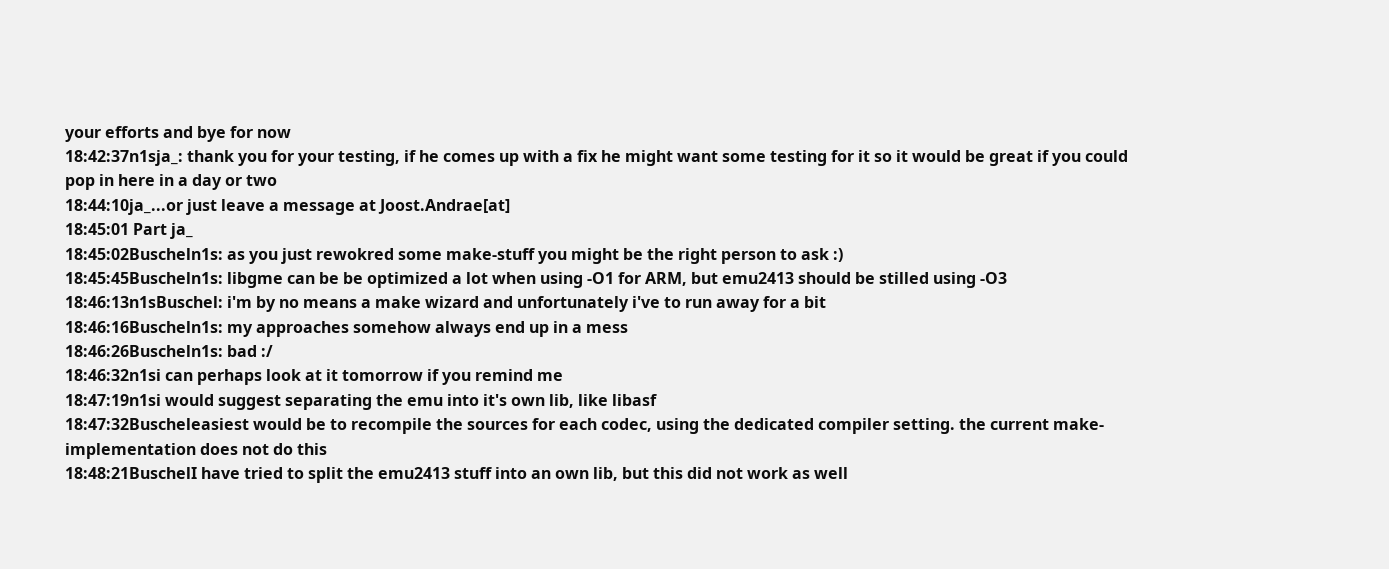your efforts and bye for now
18:42:37n1sja_: thank you for your testing, if he comes up with a fix he might want some testing for it so it would be great if you could pop in here in a day or two
18:44:10ja_...or just leave a message at Joost.Andrae[at]
18:45:01 Part ja_
18:45:02Buscheln1s: as you just rewokred some make-stuff you might be the right person to ask :)
18:45:45Buscheln1s: libgme can be be optimized a lot when using -O1 for ARM, but emu2413 should be stilled using -O3
18:46:13n1sBuschel: i'm by no means a make wizard and unfortunately i've to run away for a bit
18:46:16Buscheln1s: my approaches somehow always end up in a mess
18:46:26Buscheln1s: bad :/
18:46:32n1si can perhaps look at it tomorrow if you remind me
18:47:19n1si would suggest separating the emu into it's own lib, like libasf
18:47:32Buscheleasiest would be to recompile the sources for each codec, using the dedicated compiler setting. the current make-implementation does not do this
18:48:21BuschelI have tried to split the emu2413 stuff into an own lib, but this did not work as well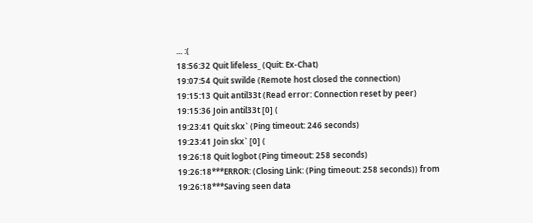... :(
18:56:32 Quit lifeless_ (Quit: Ex-Chat)
19:07:54 Quit swilde (Remote host closed the connection)
19:15:13 Quit antil33t (Read error: Connection reset by peer)
19:15:36 Join antil33t [0] (
19:23:41 Quit skx` (Ping timeout: 246 seconds)
19:23:41 Join skx` [0] (
19:26:18 Quit logbot (Ping timeout: 258 seconds)
19:26:18***ERROR: (Closing Link: (Ping timeout: 258 seconds)) from
19:26:18***Saving seen data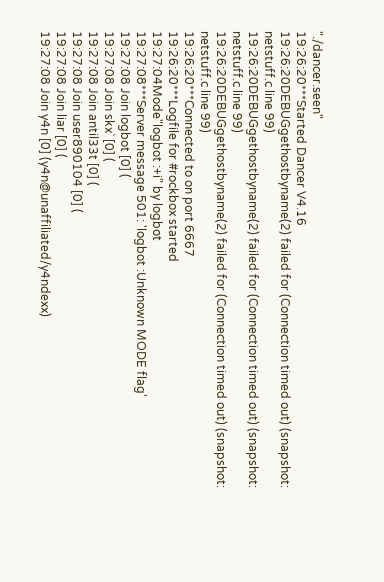"./dancer.seen"
19:26:20***Started Dancer V4.16
19:26:20DEBUGgethostbyname(2) failed for (Connection timed out) (snapshot: netstuff.c line 99)
19:26:20DEBUGgethostbyname(2) failed for (Connection timed out) (snapshot: netstuff.c line 99)
19:26:20DEBUGgethostbyname(2) failed for (Connection timed out) (snapshot: netstuff.c line 99)
19:26:20***Connected to on port 6667
19:26:20***Logfile for #rockbox started
19:27:04Mode"logbot :+i" by logbot
19:27:08***Server message 501: 'logbot :Unknown MODE flag'
19:27:08 Join logbot [0] (
19:27:08 Join skx` [0] (
19:27:08 Join antil33t [0] (
19:27:08 Join user890104 [0] (
19:27:08 Join liar [0] (
19:27:08 Join y4n [0] (y4n@unaffiliated/y4ndexx)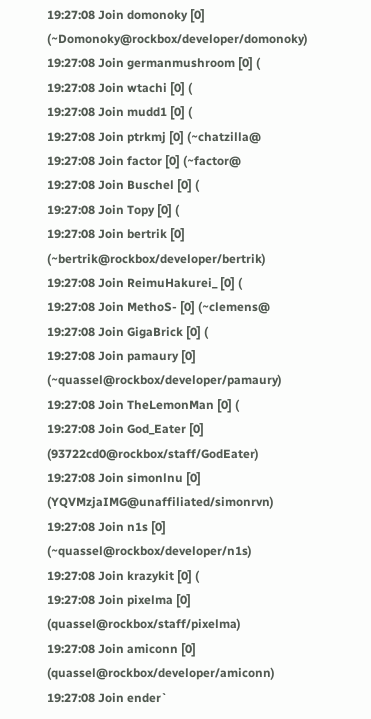19:27:08 Join domonoky [0] (~Domonoky@rockbox/developer/domonoky)
19:27:08 Join germanmushroom [0] (
19:27:08 Join wtachi [0] (
19:27:08 Join mudd1 [0] (
19:27:08 Join ptrkmj [0] (~chatzilla@
19:27:08 Join factor [0] (~factor@
19:27:08 Join Buschel [0] (
19:27:08 Join Topy [0] (
19:27:08 Join bertrik [0] (~bertrik@rockbox/developer/bertrik)
19:27:08 Join ReimuHakurei_ [0] (
19:27:08 Join MethoS- [0] (~clemens@
19:27:08 Join GigaBrick [0] (
19:27:08 Join pamaury [0] (~quassel@rockbox/developer/pamaury)
19:27:08 Join TheLemonMan [0] (
19:27:08 Join God_Eater [0] (93722cd0@rockbox/staff/GodEater)
19:27:08 Join simonlnu [0] (YQVMzjaIMG@unaffiliated/simonrvn)
19:27:08 Join n1s [0] (~quassel@rockbox/developer/n1s)
19:27:08 Join krazykit [0] (
19:27:08 Join pixelma [0] (quassel@rockbox/staff/pixelma)
19:27:08 Join amiconn [0] (quassel@rockbox/developer/amiconn)
19:27:08 Join ender`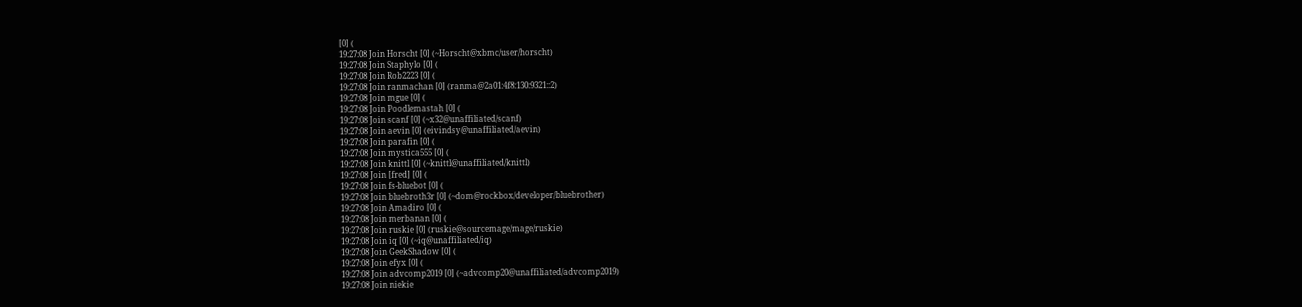[0] (
19:27:08 Join Horscht [0] (~Horscht@xbmc/user/horscht)
19:27:08 Join Staphylo [0] (
19:27:08 Join Rob2223 [0] (
19:27:08 Join ranmachan [0] (ranma@2a01:4f8:130:9321::2)
19:27:08 Join mgue [0] (
19:27:08 Join Poodlemastah [0] (
19:27:08 Join scanf [0] (~x32@unaffiliated/scanf)
19:27:08 Join aevin [0] (eivindsy@unaffiliated/aevin)
19:27:08 Join parafin [0] (
19:27:08 Join mystica555 [0] (
19:27:08 Join knittl [0] (~knittl@unaffiliated/knittl)
19:27:08 Join [fred] [0] (
19:27:08 Join fs-bluebot [0] (
19:27:08 Join bluebroth3r [0] (~dom@rockbox/developer/bluebrother)
19:27:08 Join Amadiro [0] (
19:27:08 Join merbanan [0] (
19:27:08 Join ruskie [0] (ruskie@sourcemage/mage/ruskie)
19:27:08 Join iq [0] (~iq@unaffiliated/iq)
19:27:08 Join GeekShadow [0] (
19:27:08 Join efyx [0] (
19:27:08 Join advcomp2019 [0] (~advcomp20@unaffiliated/advcomp2019)
19:27:08 Join niekie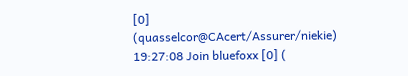[0] (quasselcor@CAcert/Assurer/niekie)
19:27:08 Join bluefoxx [0] (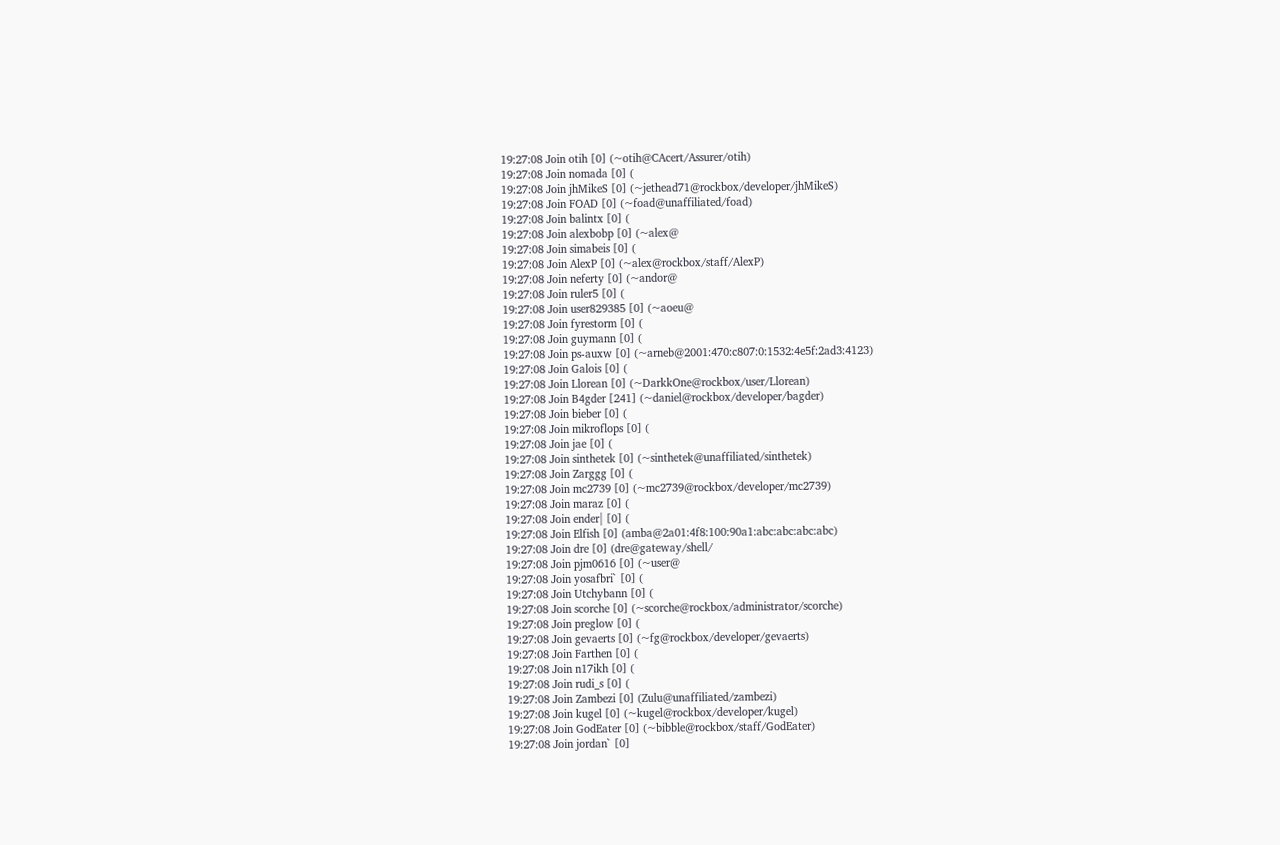19:27:08 Join otih [0] (~otih@CAcert/Assurer/otih)
19:27:08 Join nomada [0] (
19:27:08 Join jhMikeS [0] (~jethead71@rockbox/developer/jhMikeS)
19:27:08 Join FOAD [0] (~foad@unaffiliated/foad)
19:27:08 Join balintx [0] (
19:27:08 Join alexbobp [0] (~alex@
19:27:08 Join simabeis [0] (
19:27:08 Join AlexP [0] (~alex@rockbox/staff/AlexP)
19:27:08 Join neferty [0] (~andor@
19:27:08 Join ruler5 [0] (
19:27:08 Join user829385 [0] (~aoeu@
19:27:08 Join fyrestorm [0] (
19:27:08 Join guymann [0] (
19:27:08 Join ps-auxw [0] (~arneb@2001:470:c807:0:1532:4e5f:2ad3:4123)
19:27:08 Join Galois [0] (
19:27:08 Join Llorean [0] (~DarkkOne@rockbox/user/Llorean)
19:27:08 Join B4gder [241] (~daniel@rockbox/developer/bagder)
19:27:08 Join bieber [0] (
19:27:08 Join mikroflops [0] (
19:27:08 Join jae [0] (
19:27:08 Join sinthetek [0] (~sinthetek@unaffiliated/sinthetek)
19:27:08 Join Zarggg [0] (
19:27:08 Join mc2739 [0] (~mc2739@rockbox/developer/mc2739)
19:27:08 Join maraz [0] (
19:27:08 Join ender| [0] (
19:27:08 Join Elfish [0] (amba@2a01:4f8:100:90a1:abc:abc:abc:abc)
19:27:08 Join dre [0] (dre@gateway/shell/
19:27:08 Join pjm0616 [0] (~user@
19:27:08 Join yosafbri` [0] (
19:27:08 Join Utchybann [0] (
19:27:08 Join scorche [0] (~scorche@rockbox/administrator/scorche)
19:27:08 Join preglow [0] (
19:27:08 Join gevaerts [0] (~fg@rockbox/developer/gevaerts)
19:27:08 Join Farthen [0] (
19:27:08 Join n17ikh [0] (
19:27:08 Join rudi_s [0] (
19:27:08 Join Zambezi [0] (Zulu@unaffiliated/zambezi)
19:27:08 Join kugel [0] (~kugel@rockbox/developer/kugel)
19:27:08 Join GodEater [0] (~bibble@rockbox/staff/GodEater)
19:27:08 Join jordan` [0]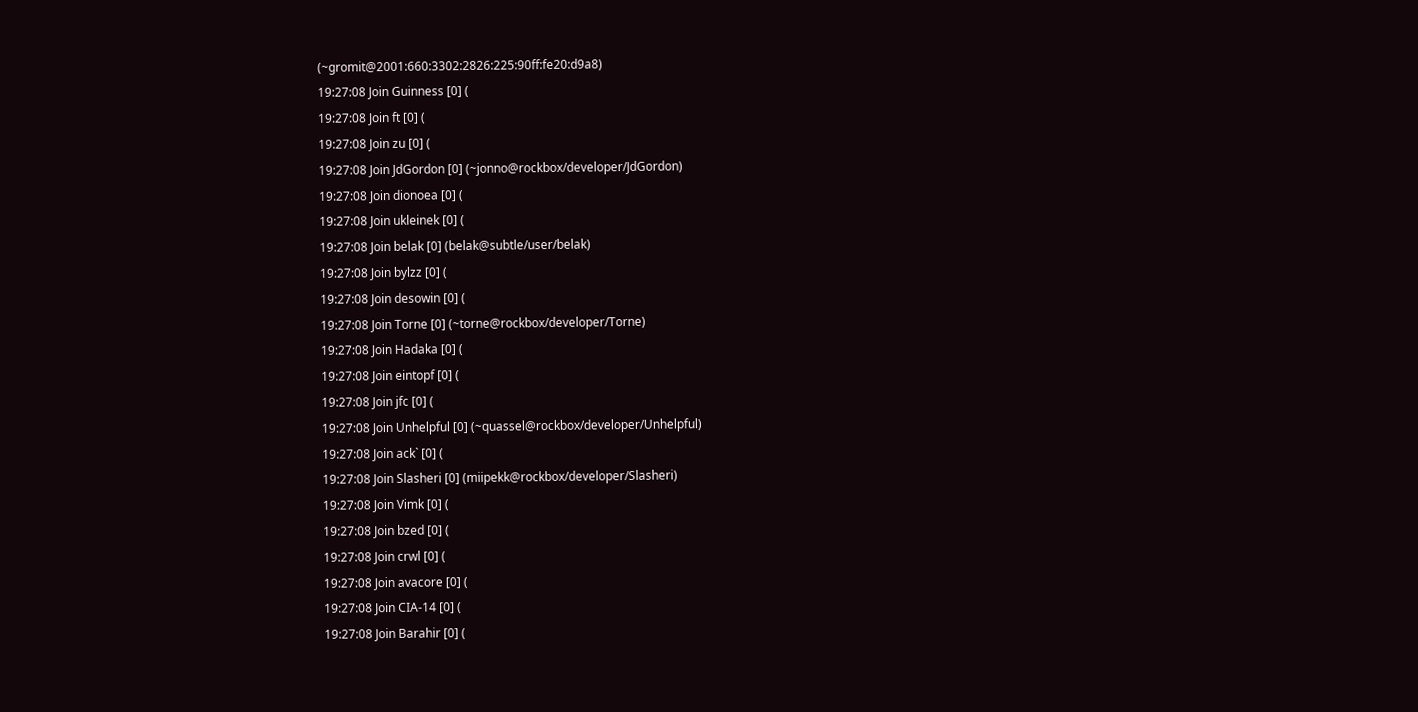(~gromit@2001:660:3302:2826:225:90ff:fe20:d9a8)
19:27:08 Join Guinness [0] (
19:27:08 Join ft [0] (
19:27:08 Join zu [0] (
19:27:08 Join JdGordon [0] (~jonno@rockbox/developer/JdGordon)
19:27:08 Join dionoea [0] (
19:27:08 Join ukleinek [0] (
19:27:08 Join belak [0] (belak@subtle/user/belak)
19:27:08 Join bylzz [0] (
19:27:08 Join desowin [0] (
19:27:08 Join Torne [0] (~torne@rockbox/developer/Torne)
19:27:08 Join Hadaka [0] (
19:27:08 Join eintopf [0] (
19:27:08 Join jfc [0] (
19:27:08 Join Unhelpful [0] (~quassel@rockbox/developer/Unhelpful)
19:27:08 Join ack` [0] (
19:27:08 Join Slasheri [0] (miipekk@rockbox/developer/Slasheri)
19:27:08 Join Vimk [0] (
19:27:08 Join bzed [0] (
19:27:08 Join crwl [0] (
19:27:08 Join avacore [0] (
19:27:08 Join CIA-14 [0] (
19:27:08 Join Barahir [0] (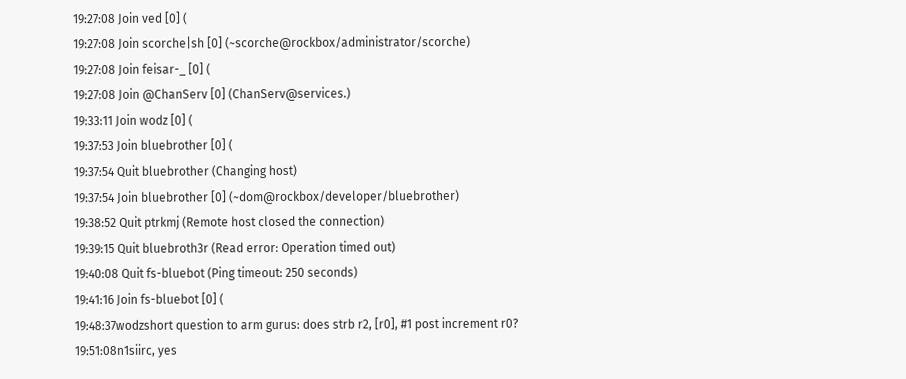19:27:08 Join ved [0] (
19:27:08 Join scorche|sh [0] (~scorche@rockbox/administrator/scorche)
19:27:08 Join feisar-_ [0] (
19:27:08 Join @ChanServ [0] (ChanServ@services.)
19:33:11 Join wodz [0] (
19:37:53 Join bluebrother [0] (
19:37:54 Quit bluebrother (Changing host)
19:37:54 Join bluebrother [0] (~dom@rockbox/developer/bluebrother)
19:38:52 Quit ptrkmj (Remote host closed the connection)
19:39:15 Quit bluebroth3r (Read error: Operation timed out)
19:40:08 Quit fs-bluebot (Ping timeout: 250 seconds)
19:41:16 Join fs-bluebot [0] (
19:48:37wodzshort question to arm gurus: does strb r2, [r0], #1 post increment r0?
19:51:08n1siirc, yes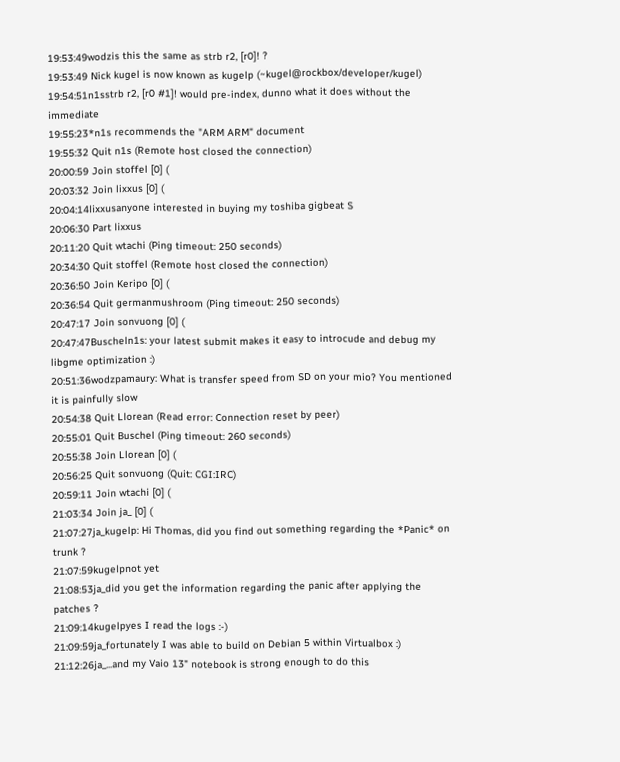19:53:49wodzis this the same as strb r2, [r0]! ?
19:53:49 Nick kugel is now known as kugelp (~kugel@rockbox/developer/kugel)
19:54:51n1sstrb r2, [r0 #1]! would pre-index, dunno what it does without the immediate
19:55:23*n1s recommends the "ARM ARM" document
19:55:32 Quit n1s (Remote host closed the connection)
20:00:59 Join stoffel [0] (
20:03:32 Join lixxus [0] (
20:04:14lixxusanyone interested in buying my toshiba gigbeat S
20:06:30 Part lixxus
20:11:20 Quit wtachi (Ping timeout: 250 seconds)
20:34:30 Quit stoffel (Remote host closed the connection)
20:36:50 Join Keripo [0] (
20:36:54 Quit germanmushroom (Ping timeout: 250 seconds)
20:47:17 Join sonvuong [0] (
20:47:47Buscheln1s: your latest submit makes it easy to introcude and debug my libgme optimization :)
20:51:36wodzpamaury: What is transfer speed from SD on your mio? You mentioned it is painfully slow
20:54:38 Quit Llorean (Read error: Connection reset by peer)
20:55:01 Quit Buschel (Ping timeout: 260 seconds)
20:55:38 Join Llorean [0] (
20:56:25 Quit sonvuong (Quit: CGI:IRC)
20:59:11 Join wtachi [0] (
21:03:34 Join ja_ [0] (
21:07:27ja_kugelp: Hi Thomas, did you find out something regarding the *Panic* on trunk ?
21:07:59kugelpnot yet
21:08:53ja_did you get the information regarding the panic after applying the patches ?
21:09:14kugelpyes I read the logs :-)
21:09:59ja_fortunately I was able to build on Debian 5 within Virtualbox :)
21:12:26ja_...and my Vaio 13" notebook is strong enough to do this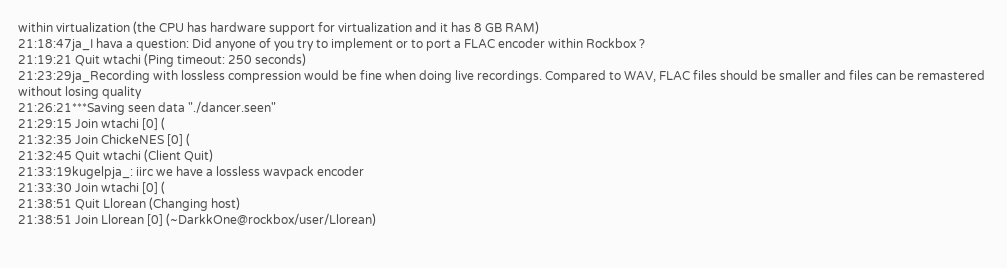within virtualization (the CPU has hardware support for virtualization and it has 8 GB RAM)
21:18:47ja_I hava a question: Did anyone of you try to implement or to port a FLAC encoder within Rockbox ?
21:19:21 Quit wtachi (Ping timeout: 250 seconds)
21:23:29ja_Recording with lossless compression would be fine when doing live recordings. Compared to WAV, FLAC files should be smaller and files can be remastered without losing quality
21:26:21***Saving seen data "./dancer.seen"
21:29:15 Join wtachi [0] (
21:32:35 Join ChickeNES [0] (
21:32:45 Quit wtachi (Client Quit)
21:33:19kugelpja_: iirc we have a lossless wavpack encoder
21:33:30 Join wtachi [0] (
21:38:51 Quit Llorean (Changing host)
21:38:51 Join Llorean [0] (~DarkkOne@rockbox/user/Llorean)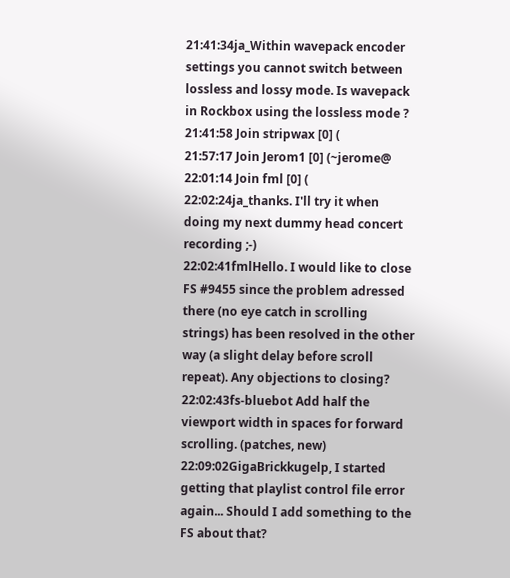21:41:34ja_Within wavepack encoder settings you cannot switch between lossless and lossy mode. Is wavepack in Rockbox using the lossless mode ?
21:41:58 Join stripwax [0] (
21:57:17 Join Jerom1 [0] (~jerome@
22:01:14 Join fml [0] (
22:02:24ja_thanks. I'll try it when doing my next dummy head concert recording ;-)
22:02:41fmlHello. I would like to close FS #9455 since the problem adressed there (no eye catch in scrolling strings) has been resolved in the other way (a slight delay before scroll repeat). Any objections to closing?
22:02:43fs-bluebot Add half the viewport width in spaces for forward scrolling. (patches, new)
22:09:02GigaBrickkugelp, I started getting that playlist control file error again... Should I add something to the FS about that?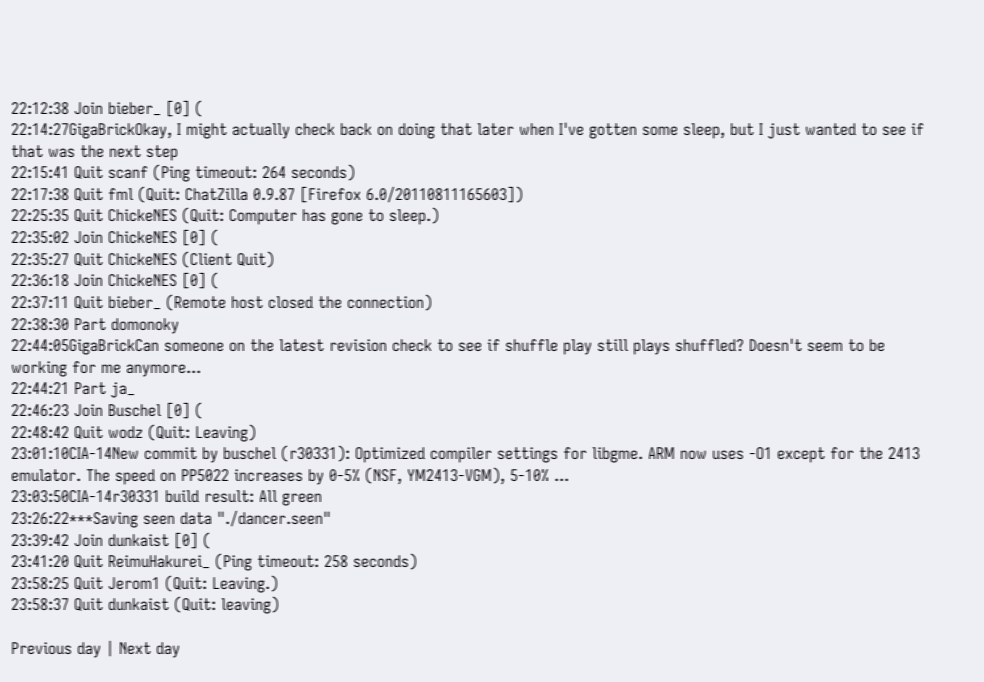22:12:38 Join bieber_ [0] (
22:14:27GigaBrickOkay, I might actually check back on doing that later when I've gotten some sleep, but I just wanted to see if that was the next step
22:15:41 Quit scanf (Ping timeout: 264 seconds)
22:17:38 Quit fml (Quit: ChatZilla 0.9.87 [Firefox 6.0/20110811165603])
22:25:35 Quit ChickeNES (Quit: Computer has gone to sleep.)
22:35:02 Join ChickeNES [0] (
22:35:27 Quit ChickeNES (Client Quit)
22:36:18 Join ChickeNES [0] (
22:37:11 Quit bieber_ (Remote host closed the connection)
22:38:30 Part domonoky
22:44:05GigaBrickCan someone on the latest revision check to see if shuffle play still plays shuffled? Doesn't seem to be working for me anymore...
22:44:21 Part ja_
22:46:23 Join Buschel [0] (
22:48:42 Quit wodz (Quit: Leaving)
23:01:10CIA-14New commit by buschel (r30331): Optimized compiler settings for libgme. ARM now uses -O1 except for the 2413 emulator. The speed on PP5022 increases by 0-5% (NSF, YM2413-VGM), 5-10% ...
23:03:50CIA-14r30331 build result: All green
23:26:22***Saving seen data "./dancer.seen"
23:39:42 Join dunkaist [0] (
23:41:20 Quit ReimuHakurei_ (Ping timeout: 258 seconds)
23:58:25 Quit Jerom1 (Quit: Leaving.)
23:58:37 Quit dunkaist (Quit: leaving)

Previous day | Next day